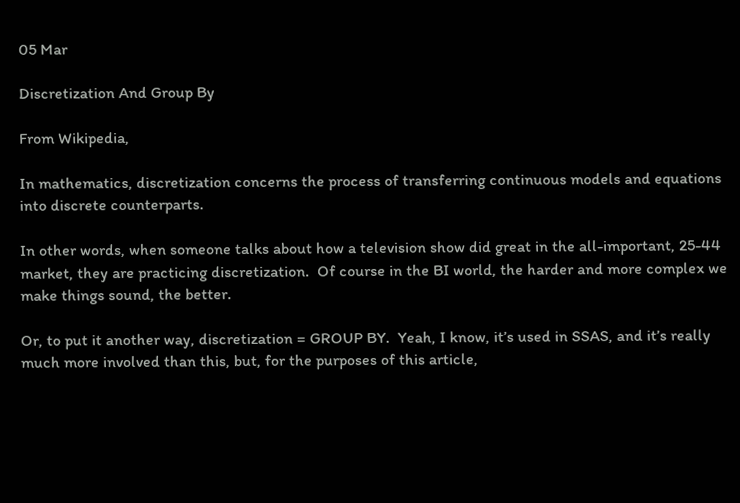05 Mar

Discretization And Group By

From Wikipedia,

In mathematics, discretization concerns the process of transferring continuous models and equations into discrete counterparts.

In other words, when someone talks about how a television show did great in the all-important, 25-44 market, they are practicing discretization.  Of course in the BI world, the harder and more complex we make things sound, the better.

Or, to put it another way, discretization = GROUP BY.  Yeah, I know, it’s used in SSAS, and it’s really much more involved than this, but, for the purposes of this article,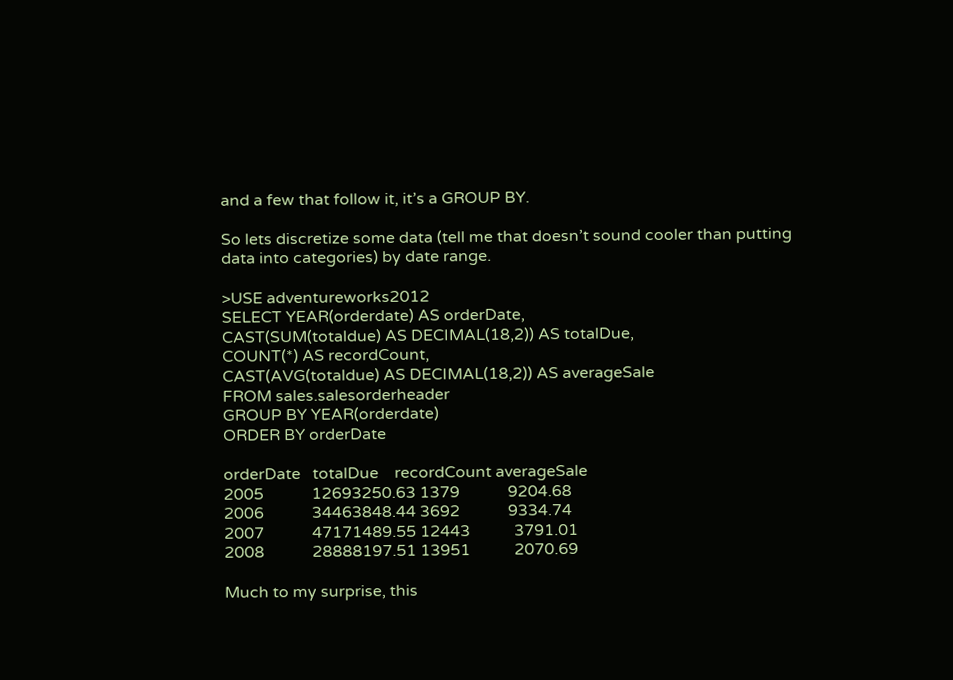and a few that follow it, it’s a GROUP BY.

So lets discretize some data (tell me that doesn’t sound cooler than putting data into categories) by date range.

>USE adventureworks2012
SELECT YEAR(orderdate) AS orderDate,
CAST(SUM(totaldue) AS DECIMAL(18,2)) AS totalDue,
COUNT(*) AS recordCount,
CAST(AVG(totaldue) AS DECIMAL(18,2)) AS averageSale
FROM sales.salesorderheader
GROUP BY YEAR(orderdate)
ORDER BY orderDate

orderDate   totalDue    recordCount averageSale
2005            12693250.63 1379            9204.68
2006            34463848.44 3692            9334.74
2007            47171489.55 12443           3791.01
2008            28888197.51 13951           2070.69

Much to my surprise, this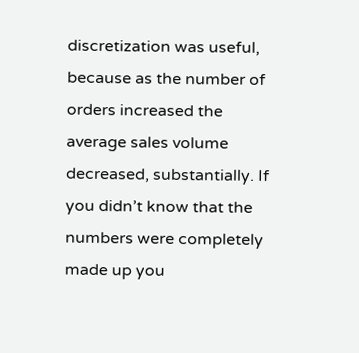discretization was useful, because as the number of orders increased the average sales volume decreased, substantially. If you didn’t know that the numbers were completely made up you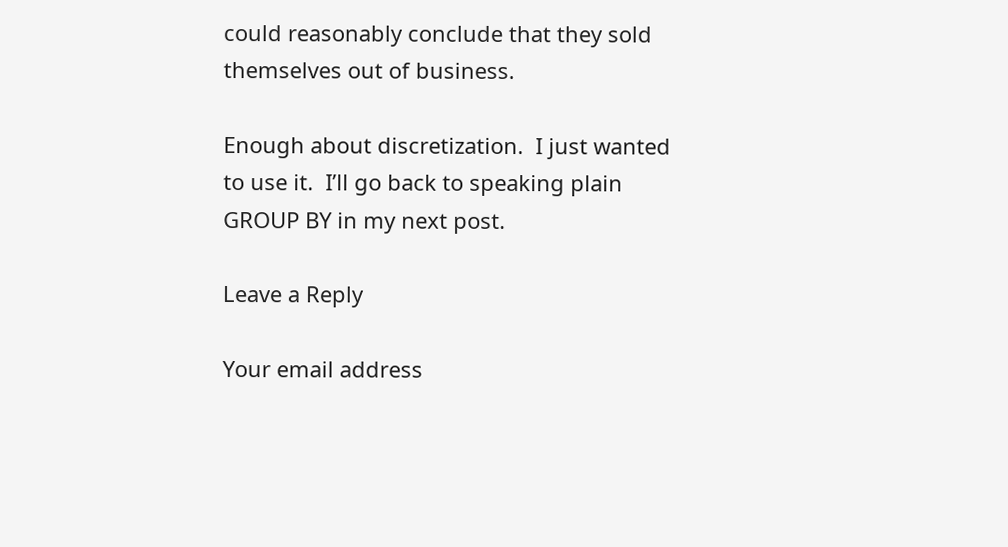could reasonably conclude that they sold themselves out of business.

Enough about discretization.  I just wanted to use it.  I’ll go back to speaking plain GROUP BY in my next post.

Leave a Reply

Your email address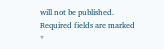will not be published. Required fields are marked *